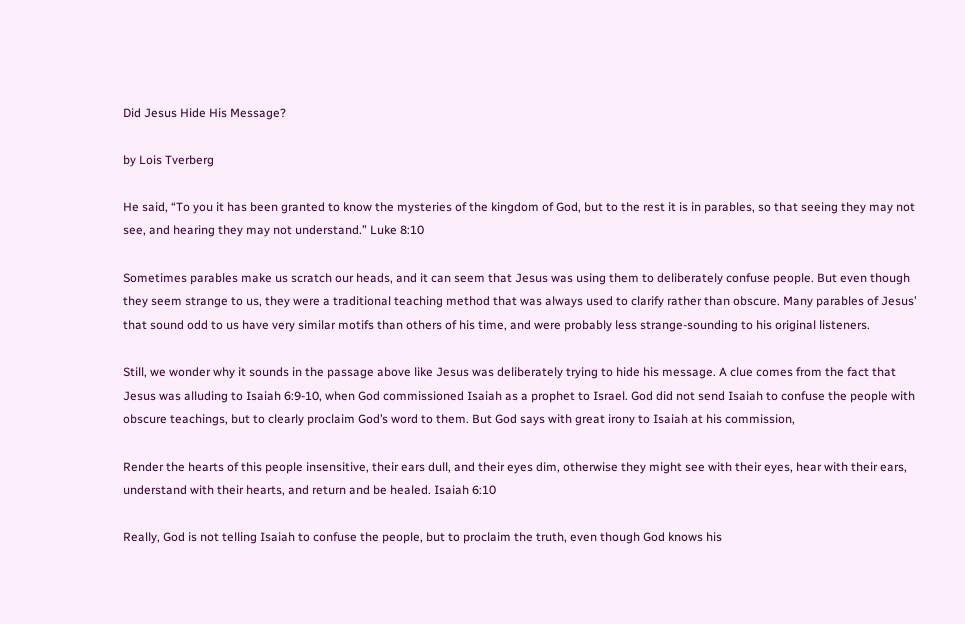Did Jesus Hide His Message?

by Lois Tverberg

He said, “To you it has been granted to know the mysteries of the kingdom of God, but to the rest it is in parables, so that seeing they may not see, and hearing they may not understand.” Luke 8:10

Sometimes parables make us scratch our heads, and it can seem that Jesus was using them to deliberately confuse people. But even though they seem strange to us, they were a traditional teaching method that was always used to clarify rather than obscure. Many parables of Jesus’ that sound odd to us have very similar motifs than others of his time, and were probably less strange-sounding to his original listeners.

Still, we wonder why it sounds in the passage above like Jesus was deliberately trying to hide his message. A clue comes from the fact that Jesus was alluding to Isaiah 6:9-10, when God commissioned Isaiah as a prophet to Israel. God did not send Isaiah to confuse the people with obscure teachings, but to clearly proclaim God’s word to them. But God says with great irony to Isaiah at his commission,

Render the hearts of this people insensitive, their ears dull, and their eyes dim, otherwise they might see with their eyes, hear with their ears, understand with their hearts, and return and be healed. Isaiah 6:10

Really, God is not telling Isaiah to confuse the people, but to proclaim the truth, even though God knows his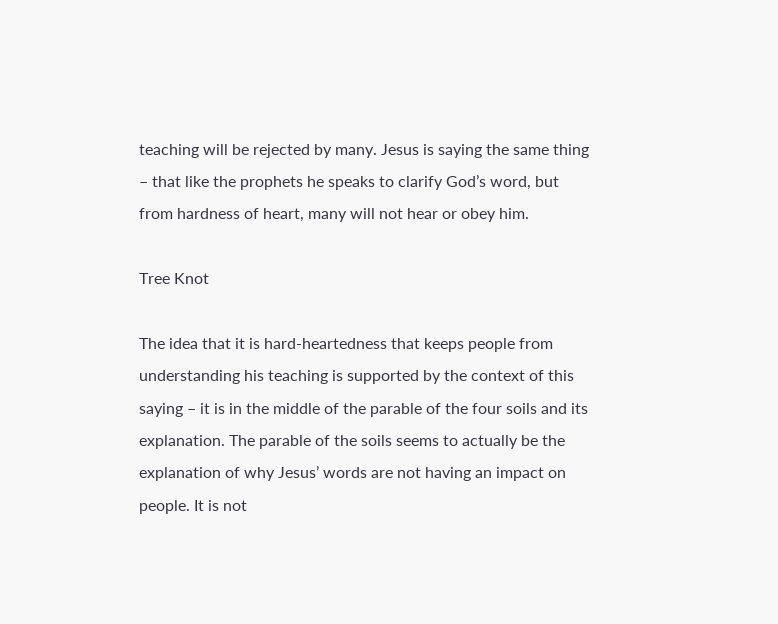teaching will be rejected by many. Jesus is saying the same thing – that like the prophets he speaks to clarify God’s word, but from hardness of heart, many will not hear or obey him.

Tree Knot

The idea that it is hard-heartedness that keeps people from understanding his teaching is supported by the context of this saying – it is in the middle of the parable of the four soils and its explanation. The parable of the soils seems to actually be the explanation of why Jesus’ words are not having an impact on people. It is not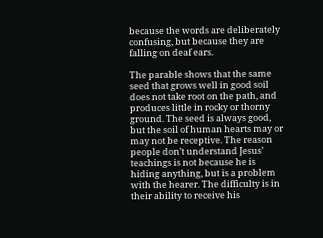because the words are deliberately confusing, but because they are falling on deaf ears.

The parable shows that the same seed that grows well in good soil does not take root on the path, and produces little in rocky or thorny ground. The seed is always good, but the soil of human hearts may or may not be receptive. The reason people don’t understand Jesus’ teachings is not because he is hiding anything, but is a problem with the hearer. The difficulty is in their ability to receive his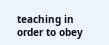teaching in order to obey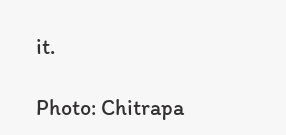it.

Photo: Chitrapa